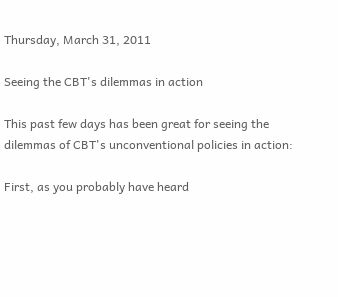Thursday, March 31, 2011

Seeing the CBT's dilemmas in action

This past few days has been great for seeing the dilemmas of CBT's unconventional policies in action:

First, as you probably have heard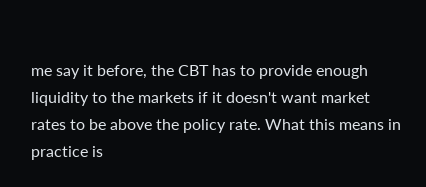me say it before, the CBT has to provide enough liquidity to the markets if it doesn't want market rates to be above the policy rate. What this means in practice is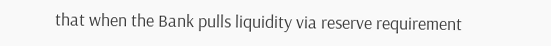that when the Bank pulls liquidity via reserve requirement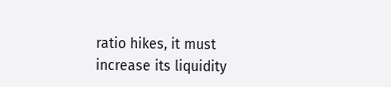ratio hikes, it must increase its liquidity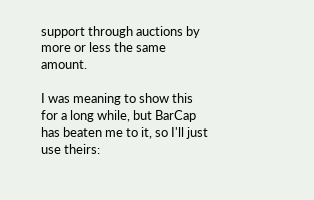support through auctions by more or less the same amount.

I was meaning to show this for a long while, but BarCap has beaten me to it, so I'll just use theirs: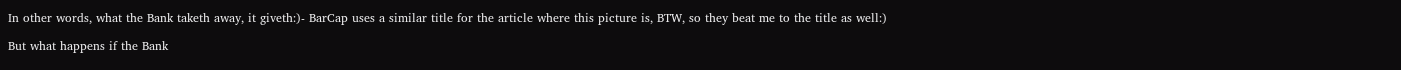In other words, what the Bank taketh away, it giveth:)- BarCap uses a similar title for the article where this picture is, BTW, so they beat me to the title as well:)

But what happens if the Bank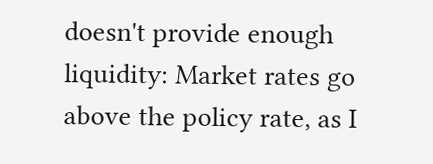doesn't provide enough liquidity: Market rates go above the policy rate, as I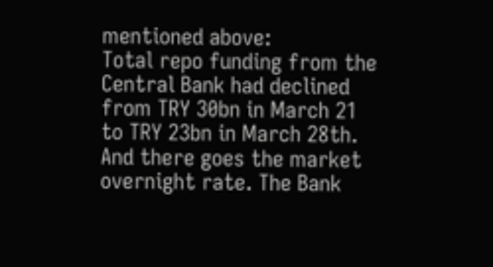mentioned above:
Total repo funding from the Central Bank had declined from TRY 30bn in March 21 to TRY 23bn in March 28th. And there goes the market overnight rate. The Bank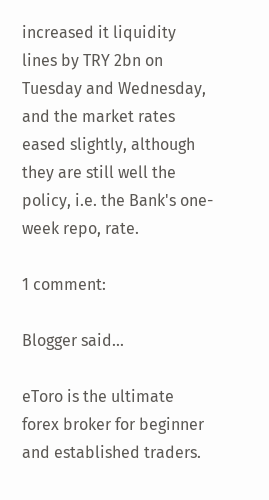increased it liquidity lines by TRY 2bn on Tuesday and Wednesday, and the market rates eased slightly, although they are still well the policy, i.e. the Bank's one-week repo, rate.

1 comment:

Blogger said...

eToro is the ultimate forex broker for beginner and established traders.